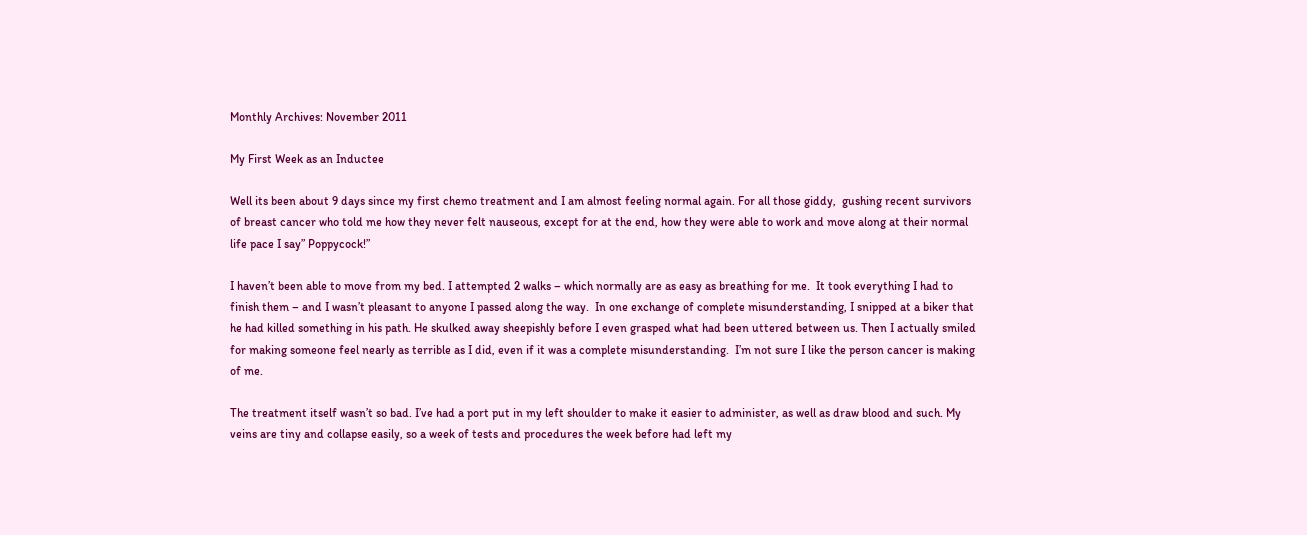Monthly Archives: November 2011

My First Week as an Inductee

Well its been about 9 days since my first chemo treatment and I am almost feeling normal again. For all those giddy,  gushing recent survivors of breast cancer who told me how they never felt nauseous, except for at the end, how they were able to work and move along at their normal life pace I say” Poppycock!”

I haven’t been able to move from my bed. I attempted 2 walks – which normally are as easy as breathing for me.  It took everything I had to finish them – and I wasn’t pleasant to anyone I passed along the way.  In one exchange of complete misunderstanding, I snipped at a biker that he had killed something in his path. He skulked away sheepishly before I even grasped what had been uttered between us. Then I actually smiled for making someone feel nearly as terrible as I did, even if it was a complete misunderstanding.  I’m not sure I like the person cancer is making of me.

The treatment itself wasn’t so bad. I’ve had a port put in my left shoulder to make it easier to administer, as well as draw blood and such. My veins are tiny and collapse easily, so a week of tests and procedures the week before had left my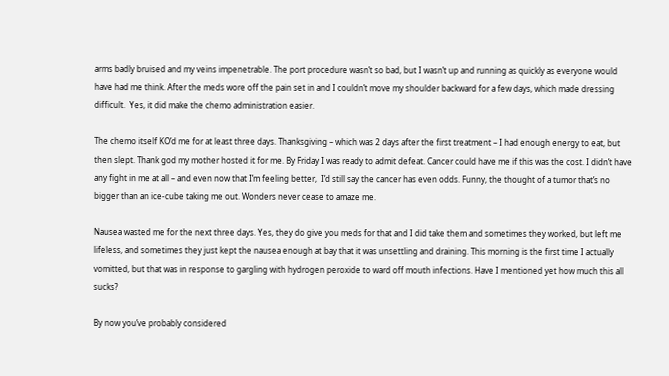arms badly bruised and my veins impenetrable. The port procedure wasn’t so bad, but I wasn’t up and running as quickly as everyone would have had me think. After the meds wore off the pain set in and I couldn’t move my shoulder backward for a few days, which made dressing difficult.  Yes, it did make the chemo administration easier.

The chemo itself KO’d me for at least three days. Thanksgiving – which was 2 days after the first treatment – I had enough energy to eat, but then slept. Thank god my mother hosted it for me. By Friday I was ready to admit defeat. Cancer could have me if this was the cost. I didn’t have any fight in me at all – and even now that I’m feeling better,  I’d still say the cancer has even odds. Funny, the thought of a tumor that’s no bigger than an ice-cube taking me out. Wonders never cease to amaze me.

Nausea wasted me for the next three days. Yes, they do give you meds for that and I did take them and sometimes they worked, but left me lifeless, and sometimes they just kept the nausea enough at bay that it was unsettling and draining. This morning is the first time I actually vomitted, but that was in response to gargling with hydrogen peroxide to ward off mouth infections. Have I mentioned yet how much this all sucks?

By now you’ve probably considered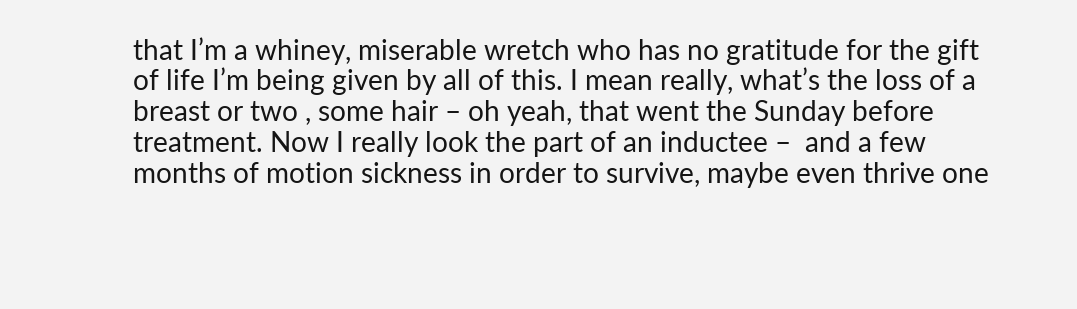that I’m a whiney, miserable wretch who has no gratitude for the gift of life I’m being given by all of this. I mean really, what’s the loss of a breast or two , some hair – oh yeah, that went the Sunday before treatment. Now I really look the part of an inductee –  and a few months of motion sickness in order to survive, maybe even thrive one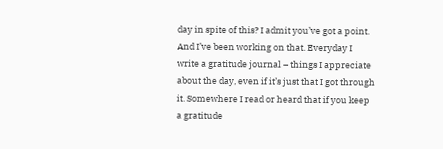day in spite of this? I admit you’ve got a point. And I’ve been working on that. Everyday I write a gratitude journal – things I appreciate about the day, even if it’s just that I got through it. Somewhere I read or heard that if you keep a gratitude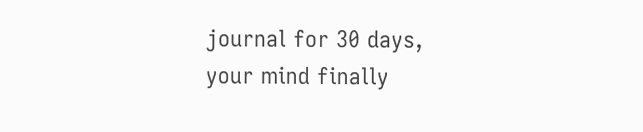journal for 30 days, your mind finally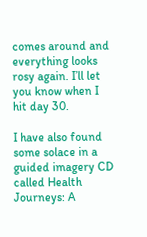comes around and everything looks rosy again. I’ll let you know when I hit day 30.

I have also found some solace in a guided imagery CD called Health Journeys: A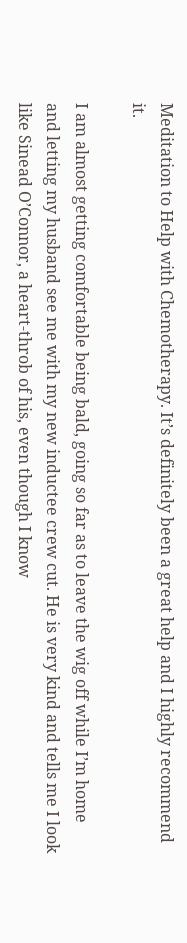Meditation to Help with Chemotherapy. It’s definitely been a great help and I highly recommend it.

I am almost getting comfortable being bald, going so far as to leave the wig off while I’m home and letting my husband see me with my new inductee crew cut. He is very kind and tells me I look like Sinead O’Connor, a heart-throb of his, even though I know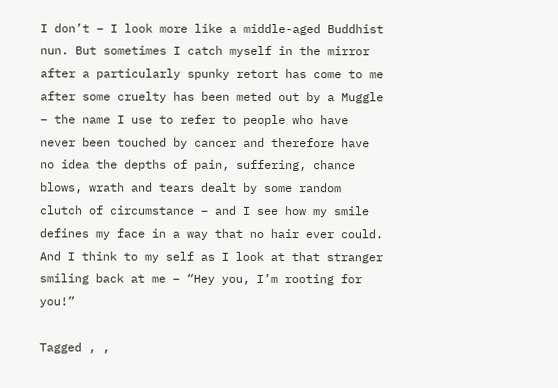I don’t – I look more like a middle-aged Buddhist nun. But sometimes I catch myself in the mirror after a particularly spunky retort has come to me after some cruelty has been meted out by a Muggle – the name I use to refer to people who have never been touched by cancer and therefore have no idea the depths of pain, suffering, chance blows, wrath and tears dealt by some random clutch of circumstance – and I see how my smile defines my face in a way that no hair ever could. And I think to my self as I look at that stranger smiling back at me – “Hey you, I’m rooting for you!”

Tagged , ,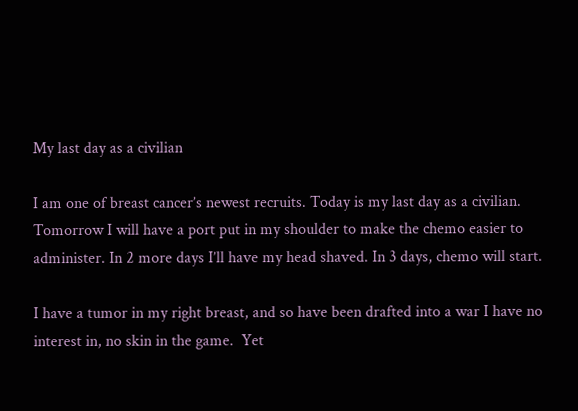My last day as a civilian

I am one of breast cancer’s newest recruits. Today is my last day as a civilian. Tomorrow I will have a port put in my shoulder to make the chemo easier to administer. In 2 more days I’ll have my head shaved. In 3 days, chemo will start.

I have a tumor in my right breast, and so have been drafted into a war I have no interest in, no skin in the game.  Yet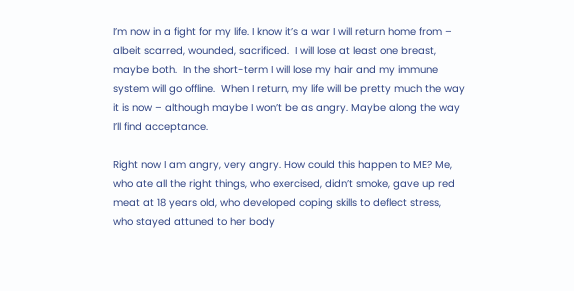I’m now in a fight for my life. I know it’s a war I will return home from – albeit scarred, wounded, sacrificed.  I will lose at least one breast, maybe both.  In the short-term I will lose my hair and my immune system will go offline.  When I return, my life will be pretty much the way it is now – although maybe I won’t be as angry. Maybe along the way I’ll find acceptance.

Right now I am angry, very angry. How could this happen to ME? Me, who ate all the right things, who exercised, didn’t smoke, gave up red meat at 18 years old, who developed coping skills to deflect stress,  who stayed attuned to her body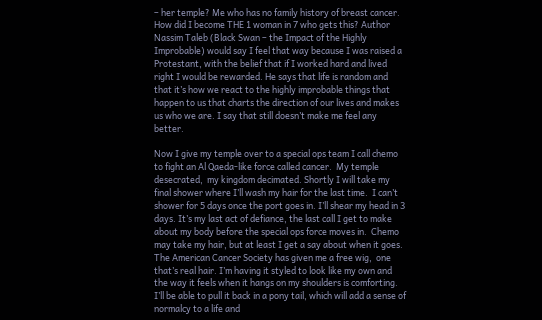– her temple? Me who has no family history of breast cancer. How did I become THE 1 woman in 7 who gets this? Author Nassim Taleb (Black Swan – the Impact of the Highly Improbable) would say I feel that way because I was raised a Protestant, with the belief that if I worked hard and lived right I would be rewarded. He says that life is random and that it’s how we react to the highly improbable things that happen to us that charts the direction of our lives and makes us who we are. I say that still doesn’t make me feel any better.

Now I give my temple over to a special ops team I call chemo to fight an Al Qaeda-like force called cancer.  My temple desecrated,  my kingdom decimated. Shortly I will take my final shower where I’ll wash my hair for the last time.  I can’t shower for 5 days once the port goes in. I’ll shear my head in 3 days. It’s my last act of defiance, the last call I get to make about my body before the special ops force moves in.  Chemo may take my hair, but at least I get a say about when it goes.  The American Cancer Society has given me a free wig,  one that’s real hair. I’m having it styled to look like my own and the way it feels when it hangs on my shoulders is comforting. I’ll be able to pull it back in a pony tail, which will add a sense of normalcy to a life and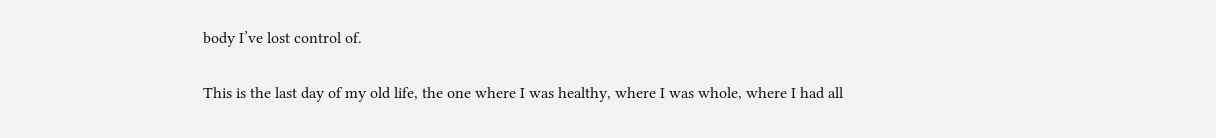body I’ve lost control of.

This is the last day of my old life, the one where I was healthy, where I was whole, where I had all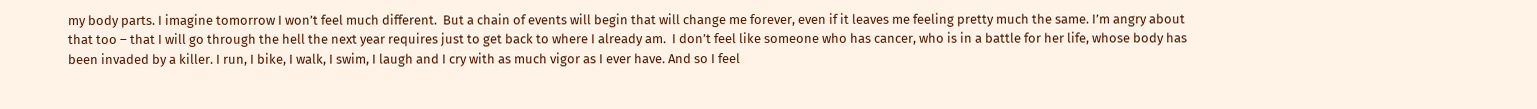my body parts. I imagine tomorrow I won’t feel much different.  But a chain of events will begin that will change me forever, even if it leaves me feeling pretty much the same. I’m angry about that too – that I will go through the hell the next year requires just to get back to where I already am.  I don’t feel like someone who has cancer, who is in a battle for her life, whose body has been invaded by a killer. I run, I bike, I walk, I swim, I laugh and I cry with as much vigor as I ever have. And so I feel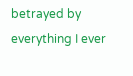betrayed by everything I ever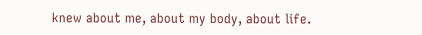knew about me, about my body, about life.